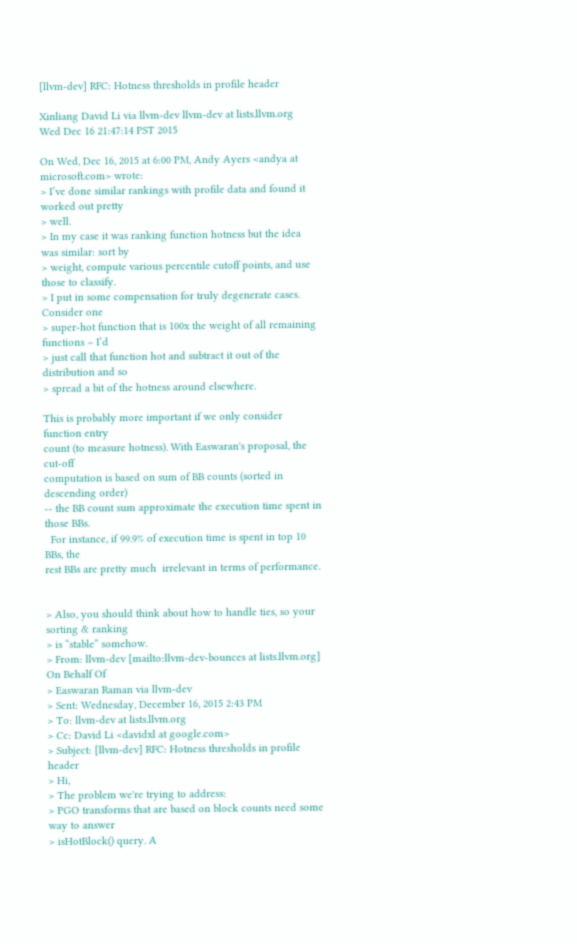[llvm-dev] RFC: Hotness thresholds in profile header

Xinliang David Li via llvm-dev llvm-dev at lists.llvm.org
Wed Dec 16 21:47:14 PST 2015

On Wed, Dec 16, 2015 at 6:00 PM, Andy Ayers <andya at microsoft.com> wrote:
> I’ve done similar rankings with profile data and found it worked out pretty
> well.
> In my case it was ranking function hotness but the idea was similar: sort by
> weight, compute various percentile cutoff points, and use those to classify.
> I put in some compensation for truly degenerate cases. Consider one
> super-hot function that is 100x the weight of all remaining functions – I’d
> just call that function hot and subtract it out of the distribution and so
> spread a bit of the hotness around elsewhere.

This is probably more important if we only consider function entry
count (to measure hotness). With Easwaran's proposal, the cut-off
computation is based on sum of BB counts (sorted in descending order)
-- the BB count sum approximate the execution time spent in those BBs.
  For instance, if 99.9% of execution time is spent in top 10 BBs, the
rest BBs are pretty much  irrelevant in terms of performance.


> Also, you should think about how to handle ties, so your sorting & ranking
> is “stable” somehow.
> From: llvm-dev [mailto:llvm-dev-bounces at lists.llvm.org] On Behalf Of
> Easwaran Raman via llvm-dev
> Sent: Wednesday, December 16, 2015 2:43 PM
> To: llvm-dev at lists.llvm.org
> Cc: David Li <davidxl at google.com>
> Subject: [llvm-dev] RFC: Hotness thresholds in profile header
> Hi,
> The problem we're trying to address:
> PGO transforms that are based on block counts need some way to answer
> isHotBlock() query. A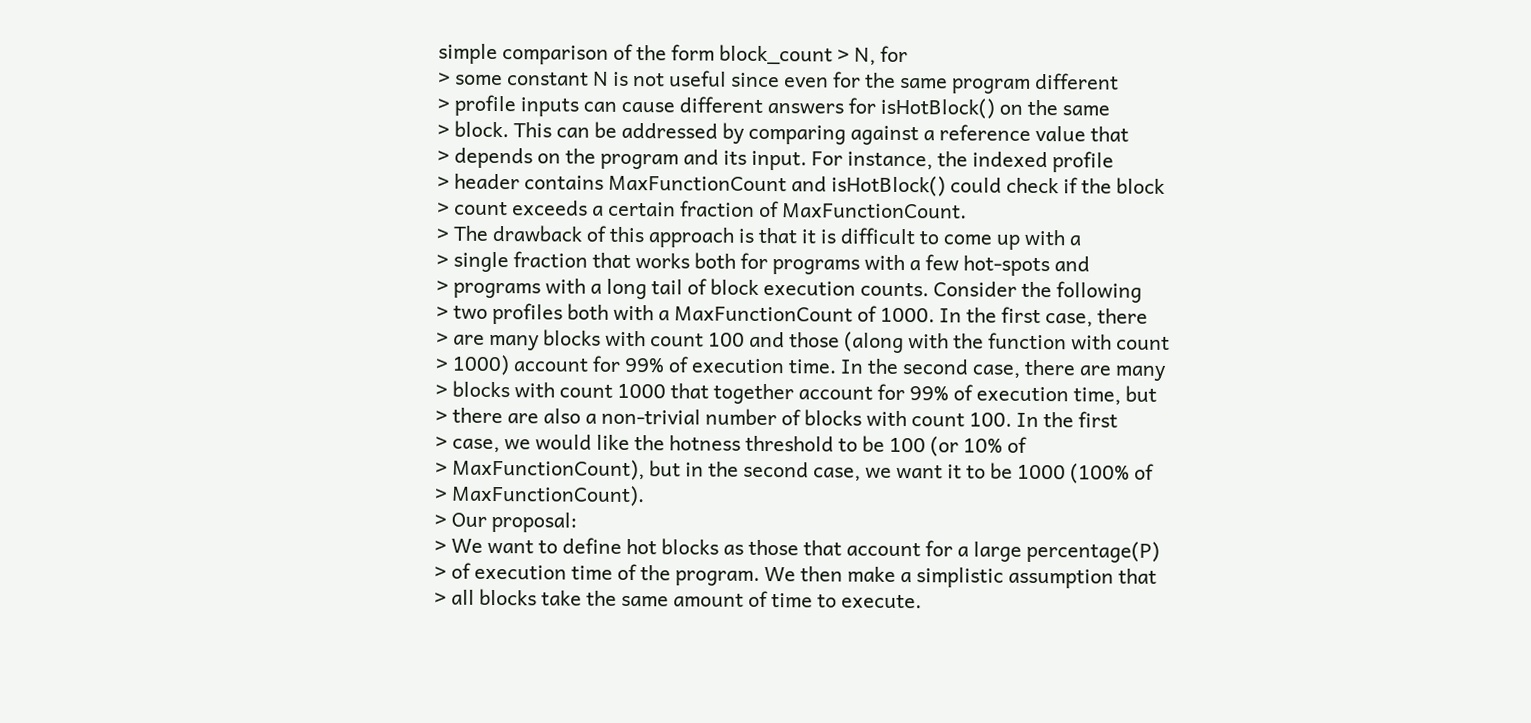simple comparison of the form block_count > N, for
> some constant N is not useful since even for the same program different
> profile inputs can cause different answers for isHotBlock() on the same
> block. This can be addressed by comparing against a reference value that
> depends on the program and its input. For instance, the indexed profile
> header contains MaxFunctionCount and isHotBlock() could check if the block
> count exceeds a certain fraction of MaxFunctionCount.
> The drawback of this approach is that it is difficult to come up with a
> single fraction that works both for programs with a few hot-spots and
> programs with a long tail of block execution counts. Consider the following
> two profiles both with a MaxFunctionCount of 1000. In the first case, there
> are many blocks with count 100 and those (along with the function with count
> 1000) account for 99% of execution time. In the second case, there are many
> blocks with count 1000 that together account for 99% of execution time, but
> there are also a non-trivial number of blocks with count 100. In the first
> case, we would like the hotness threshold to be 100 (or 10% of
> MaxFunctionCount), but in the second case, we want it to be 1000 (100% of
> MaxFunctionCount).
> Our proposal:
> We want to define hot blocks as those that account for a large percentage(P)
> of execution time of the program. We then make a simplistic assumption that
> all blocks take the same amount of time to execute.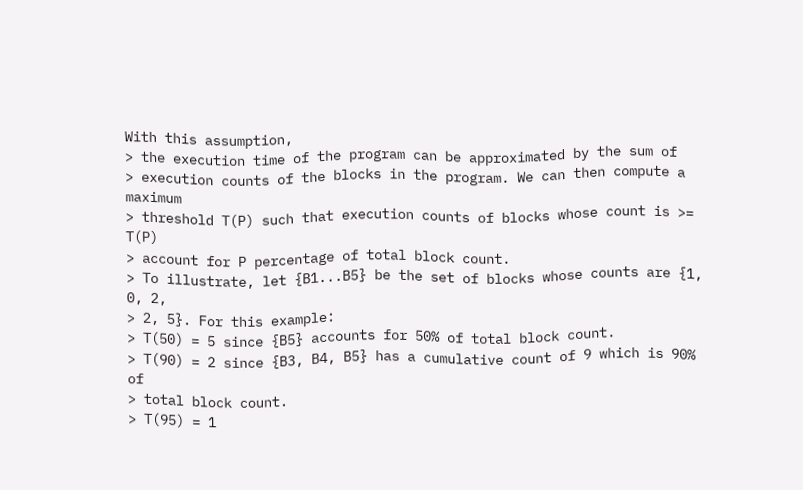With this assumption,
> the execution time of the program can be approximated by the sum of
> execution counts of the blocks in the program. We can then compute a maximum
> threshold T(P) such that execution counts of blocks whose count is >= T(P)
> account for P percentage of total block count.
> To illustrate, let {B1...B5} be the set of blocks whose counts are {1, 0, 2,
> 2, 5}. For this example:
> T(50) = 5 since {B5} accounts for 50% of total block count.
> T(90) = 2 since {B3, B4, B5} has a cumulative count of 9 which is 90% of
> total block count.
> T(95) = 1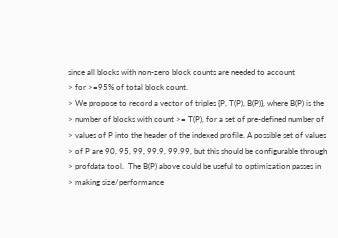since all blocks with non-zero block counts are needed to account
> for >=95% of total block count.
> We propose to record a vector of triples {P, T(P), B(P)}, where B(P) is the
> number of blocks with count >= T(P), for a set of pre-defined number of
> values of P into the header of the indexed profile. A possible set of values
> of P are 90, 95, 99, 99.9, 99.99, but this should be configurable through
> profdata tool.  The B(P) above could be useful to optimization passes in
> making size/performance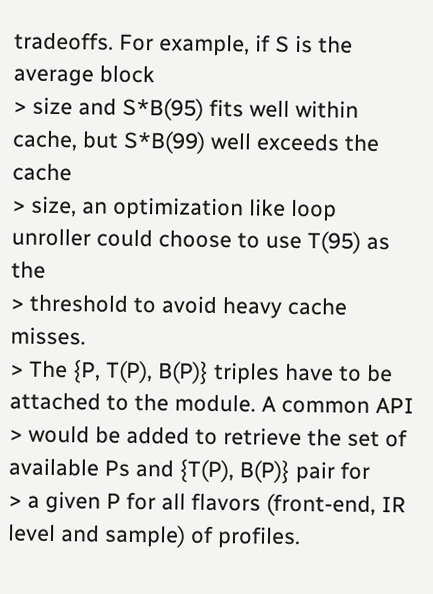tradeoffs. For example, if S is the average block
> size and S*B(95) fits well within cache, but S*B(99) well exceeds the cache
> size, an optimization like loop unroller could choose to use T(95) as the
> threshold to avoid heavy cache misses.
> The {P, T(P), B(P)} triples have to be attached to the module. A common API
> would be added to retrieve the set of available Ps and {T(P), B(P)} pair for
> a given P for all flavors (front-end, IR level and sample) of profiles.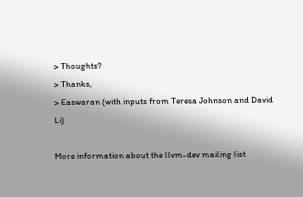> Thoughts?
> Thanks,
> Easwaran (with inputs from Teresa Johnson and David Li)

More information about the llvm-dev mailing list